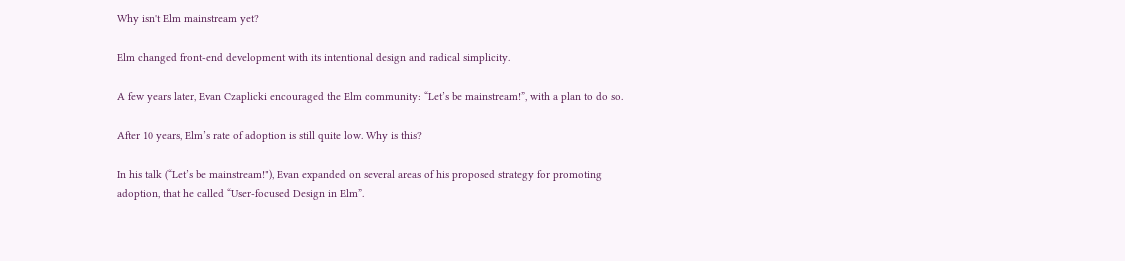Why isn't Elm mainstream yet?

Elm changed front-end development with its intentional design and radical simplicity.

A few years later, Evan Czaplicki encouraged the Elm community: “Let’s be mainstream!”, with a plan to do so.

After 10 years, Elm’s rate of adoption is still quite low. Why is this?

In his talk (“Let’s be mainstream!"), Evan expanded on several areas of his proposed strategy for promoting adoption, that he called “User-focused Design in Elm”.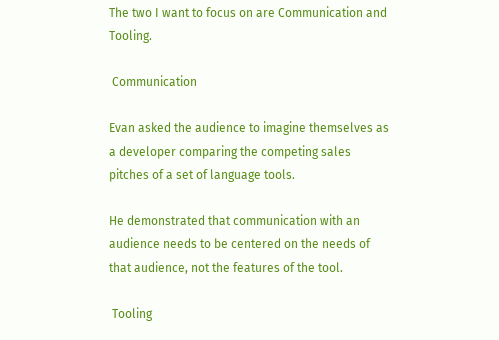The two I want to focus on are Communication and Tooling.

 Communication

Evan asked the audience to imagine themselves as a developer comparing the competing sales pitches of a set of language tools.

He demonstrated that communication with an audience needs to be centered on the needs of that audience, not the features of the tool.

 Tooling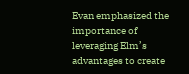Evan emphasized the importance of leveraging Elm’s advantages to create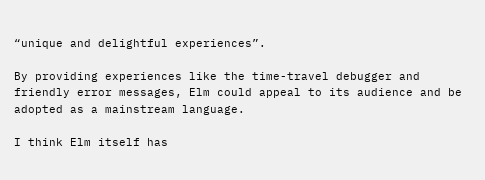“unique and delightful experiences”.

By providing experiences like the time-travel debugger and friendly error messages, Elm could appeal to its audience and be adopted as a mainstream language.

I think Elm itself has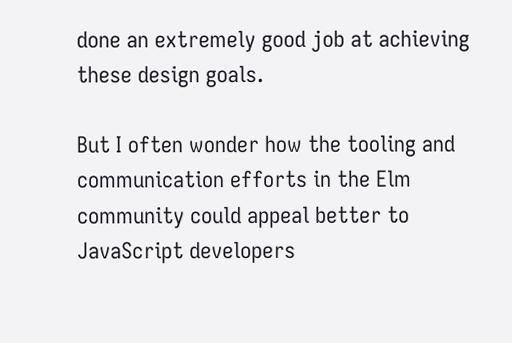done an extremely good job at achieving these design goals.

But I often wonder how the tooling and communication efforts in the Elm community could appeal better to JavaScript developers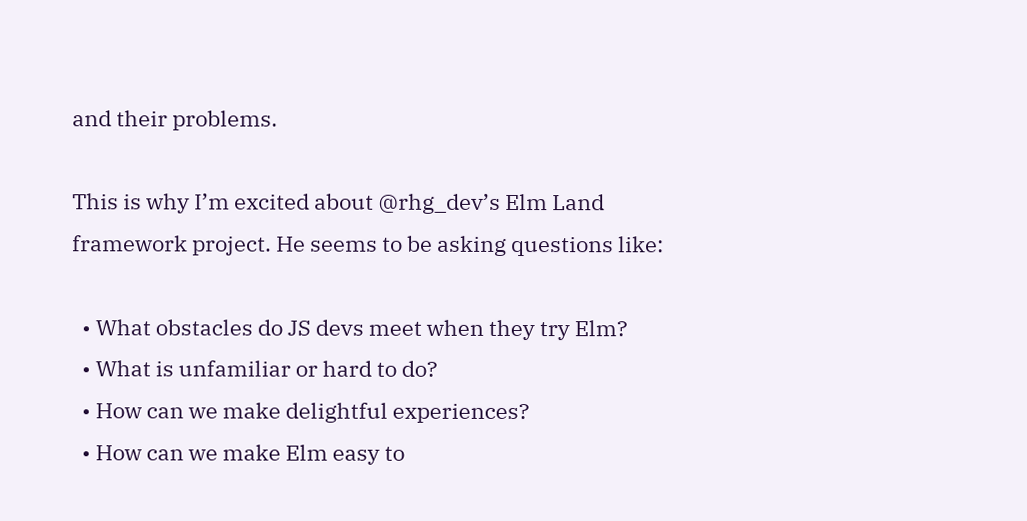and their problems.

This is why I’m excited about @rhg_dev’s Elm Land framework project. He seems to be asking questions like:

  • What obstacles do JS devs meet when they try Elm?
  • What is unfamiliar or hard to do?
  • How can we make delightful experiences?
  • How can we make Elm easy to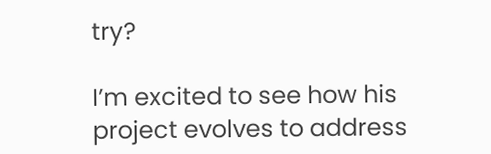try?

I’m excited to see how his project evolves to address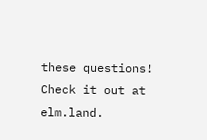these questions! Check it out at elm.land.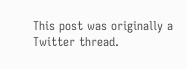This post was originally a Twitter thread.